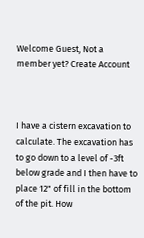Welcome Guest, Not a member yet? Create Account



I have a cistern excavation to calculate. The excavation has to go down to a level of -3ft below grade and I then have to place 12" of fill in the bottom of the pit. How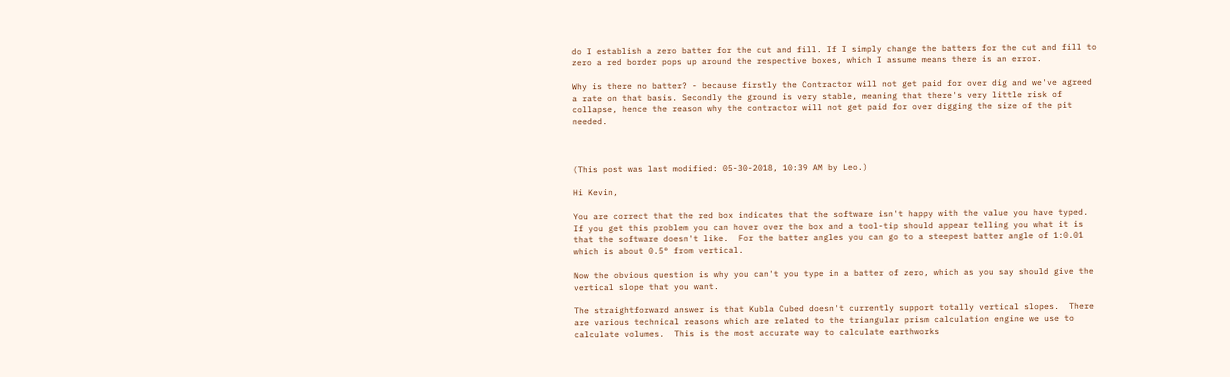do I establish a zero batter for the cut and fill. If I simply change the batters for the cut and fill to zero a red border pops up around the respective boxes, which I assume means there is an error.

Why is there no batter? - because firstly the Contractor will not get paid for over dig and we've agreed a rate on that basis. Secondly the ground is very stable, meaning that there's very little risk of collapse, hence the reason why the contractor will not get paid for over digging the size of the pit needed.



(This post was last modified: 05-30-2018, 10:39 AM by Leo.)

Hi Kevin,

You are correct that the red box indicates that the software isn't happy with the value you have typed.  If you get this problem you can hover over the box and a tool-tip should appear telling you what it is that the software doesn't like.  For the batter angles you can go to a steepest batter angle of 1:0.01 which is about 0.5° from vertical.

Now the obvious question is why you can't you type in a batter of zero, which as you say should give the vertical slope that you want.

The straightforward answer is that Kubla Cubed doesn't currently support totally vertical slopes.  There are various technical reasons which are related to the triangular prism calculation engine we use to calculate volumes.  This is the most accurate way to calculate earthworks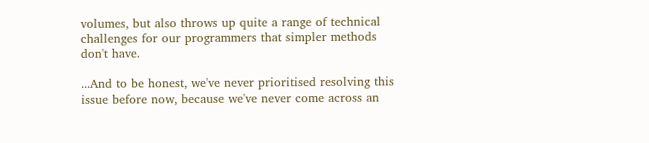volumes, but also throws up quite a range of technical challenges for our programmers that simpler methods don't have.

...And to be honest, we've never prioritised resolving this issue before now, because we've never come across an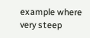example where very steep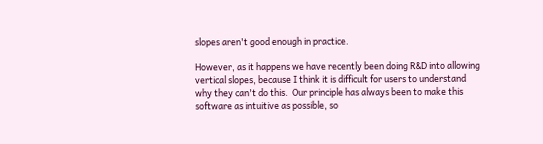slopes aren't good enough in practice.

However, as it happens we have recently been doing R&D into allowing vertical slopes, because I think it is difficult for users to understand why they can't do this.  Our principle has always been to make this software as intuitive as possible, so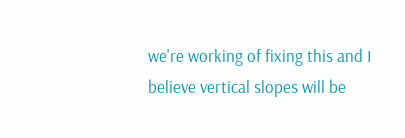we're working of fixing this and I believe vertical slopes will be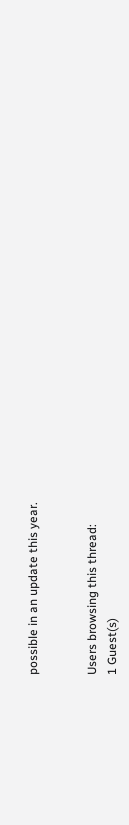possible in an update this year.


Users browsing this thread:
1 Guest(s)